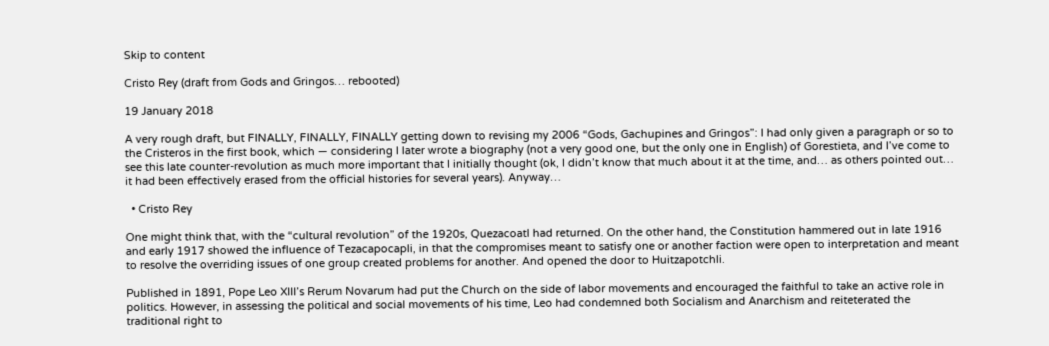Skip to content

Cristo Rey (draft from Gods and Gringos… rebooted)

19 January 2018

A very rough draft, but FINALLY, FINALLY, FINALLY getting down to revising my 2006 “Gods, Gachupines and Gringos”: I had only given a paragraph or so to the Cristeros in the first book, which — considering I later wrote a biography (not a very good one, but the only one in English) of Gorestieta, and I’ve come to see this late counter-revolution as much more important that I initially thought (ok, I didn’t know that much about it at the time, and… as others pointed out… it had been effectively erased from the official histories for several years). Anyway…

  • Cristo Rey

One might think that, with the “cultural revolution” of the 1920s, Quezacoatl had returned. On the other hand, the Constitution hammered out in late 1916 and early 1917 showed the influence of Tezacapocapli, in that the compromises meant to satisfy one or another faction were open to interpretation and meant to resolve the overriding issues of one group created problems for another. And opened the door to Huitzapotchli.

Published in 1891, Pope Leo XIII’s Rerum Novarum had put the Church on the side of labor movements and encouraged the faithful to take an active role in politics. However, in assessing the political and social movements of his time, Leo had condemned both Socialism and Anarchism and reiteterated the traditional right to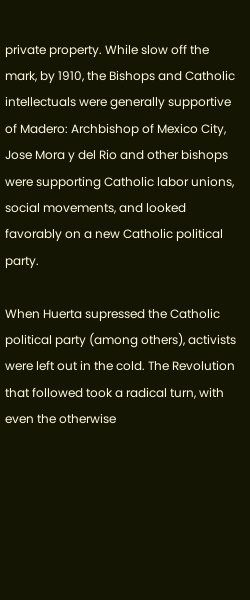private property. While slow off the mark, by 1910, the Bishops and Catholic intellectuals were generally supportive of Madero: Archbishop of Mexico City, Jose Mora y del Rio and other bishops were supporting Catholic labor unions, social movements, and looked favorably on a new Catholic political party.

When Huerta supressed the Catholic political party (among others), activists were left out in the cold. The Revolution that followed took a radical turn, with even the otherwise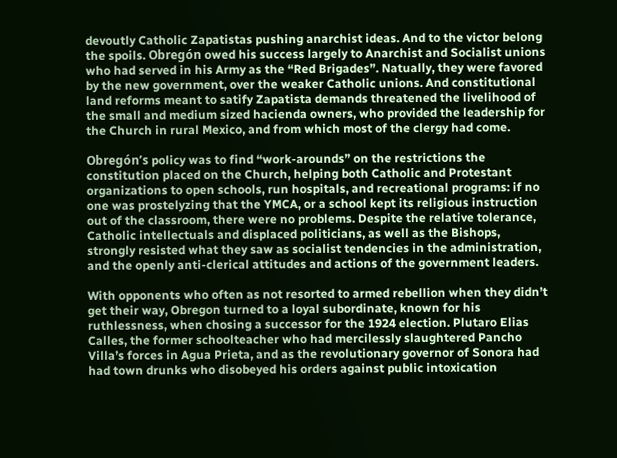devoutly Catholic Zapatistas pushing anarchist ideas. And to the victor belong the spoils. Obregón owed his success largely to Anarchist and Socialist unions who had served in his Army as the “Red Brigades”. Natually, they were favored by the new government, over the weaker Catholic unions. And constitutional land reforms meant to satify Zapatista demands threatened the livelihood of the small and medium sized hacienda owners, who provided the leadership for the Church in rural Mexico, and from which most of the clergy had come.

Obregón’s policy was to find “work-arounds” on the restrictions the constitution placed on the Church, helping both Catholic and Protestant organizations to open schools, run hospitals, and recreational programs: if no one was prostelyzing that the YMCA, or a school kept its religious instruction out of the classroom, there were no problems. Despite the relative tolerance, Catholic intellectuals and displaced politicians, as well as the Bishops, strongly resisted what they saw as socialist tendencies in the administration, and the openly anti-clerical attitudes and actions of the government leaders.

With opponents who often as not resorted to armed rebellion when they didn’t get their way, Obregon turned to a loyal subordinate, known for his ruthlessness, when chosing a successor for the 1924 election. Plutaro Elias Calles, the former schoolteacher who had mercilessly slaughtered Pancho Villa’s forces in Agua Prieta, and as the revolutionary governor of Sonora had had town drunks who disobeyed his orders against public intoxication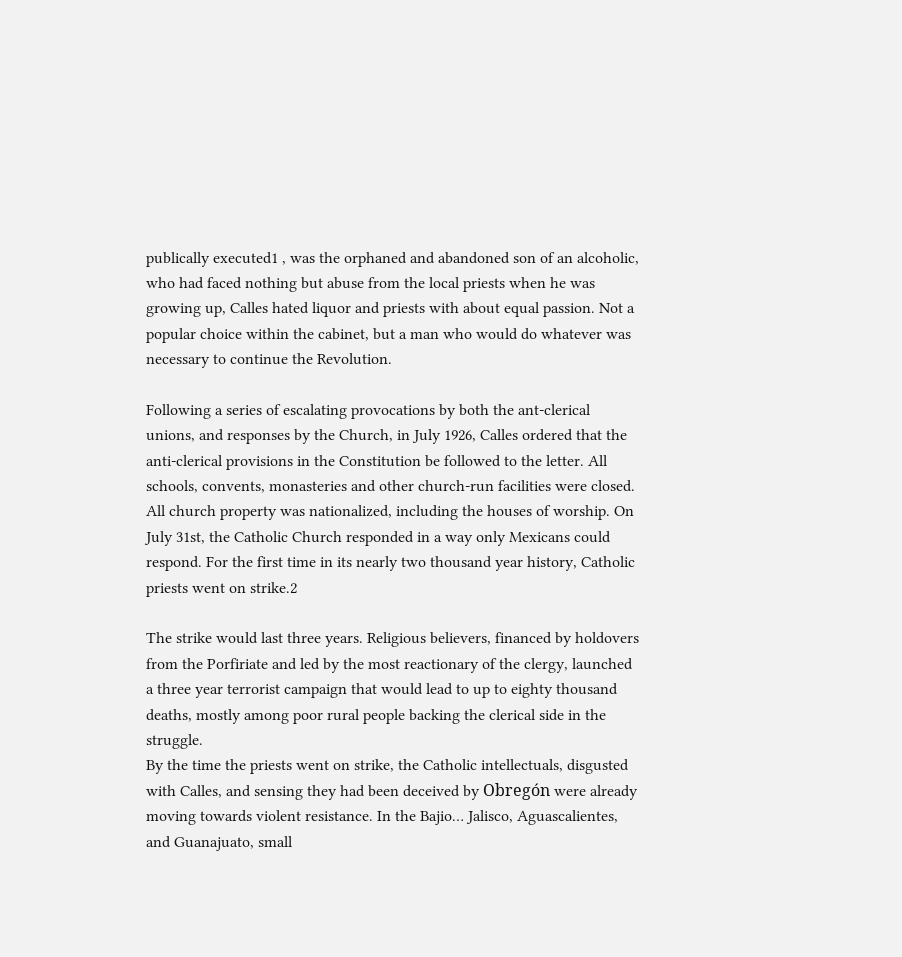publically executed1 , was the orphaned and abandoned son of an alcoholic, who had faced nothing but abuse from the local priests when he was growing up, Calles hated liquor and priests with about equal passion. Not a popular choice within the cabinet, but a man who would do whatever was necessary to continue the Revolution.

Following a series of escalating provocations by both the ant-clerical unions, and responses by the Church, in July 1926, Calles ordered that the anti-clerical provisions in the Constitution be followed to the letter. All schools, convents, monasteries and other church-run facilities were closed. All church property was nationalized, including the houses of worship. On July 31st, the Catholic Church responded in a way only Mexicans could respond. For the first time in its nearly two thousand year history, Catholic priests went on strike.2

The strike would last three years. Religious believers, financed by holdovers from the Porfiriate and led by the most reactionary of the clergy, launched a three year terrorist campaign that would lead to up to eighty thousand deaths, mostly among poor rural people backing the clerical side in the struggle.
By the time the priests went on strike, the Catholic intellectuals, disgusted with Calles, and sensing they had been deceived by Obregón were already moving towards violent resistance. In the Bajio… Jalisco, Aguascalientes, and Guanajuato, small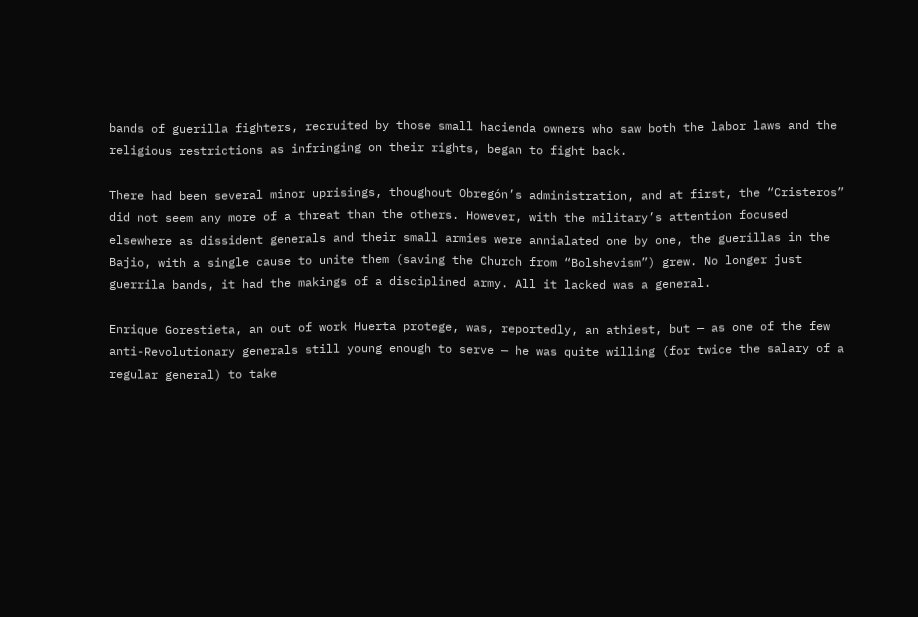bands of guerilla fighters, recruited by those small hacienda owners who saw both the labor laws and the religious restrictions as infringing on their rights, began to fight back.

There had been several minor uprisings, thoughout Obregón’s administration, and at first, the “Cristeros” did not seem any more of a threat than the others. However, with the military’s attention focused elsewhere as dissident generals and their small armies were annialated one by one, the guerillas in the Bajio, with a single cause to unite them (saving the Church from “Bolshevism”) grew. No longer just guerrila bands, it had the makings of a disciplined army. All it lacked was a general.

Enrique Gorestieta, an out of work Huerta protege, was, reportedly, an athiest, but — as one of the few anti-Revolutionary generals still young enough to serve — he was quite willing (for twice the salary of a regular general) to take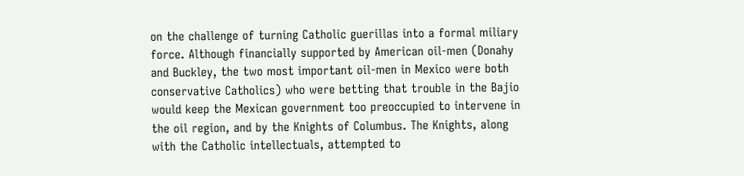on the challenge of turning Catholic guerillas into a formal miliary force. Although financially supported by American oil-men (Donahy and Buckley, the two most important oil-men in Mexico were both conservative Catholics) who were betting that trouble in the Bajio would keep the Mexican government too preoccupied to intervene in the oil region, and by the Knights of Columbus. The Knights, along with the Catholic intellectuals, attempted to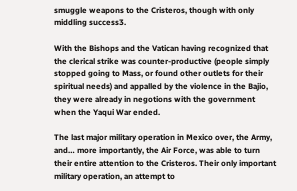smuggle weapons to the Cristeros, though with only middling success3.

With the Bishops and the Vatican having recognized that the clerical strike was counter-productive (people simply stopped going to Mass, or found other outlets for their spiritual needs) and appalled by the violence in the Bajio, they were already in negotions with the government when the Yaqui War ended.

The last major military operation in Mexico over, the Army, and… more importantly, the Air Force, was able to turn their entire attention to the Cristeros. Their only important military operation, an attempt to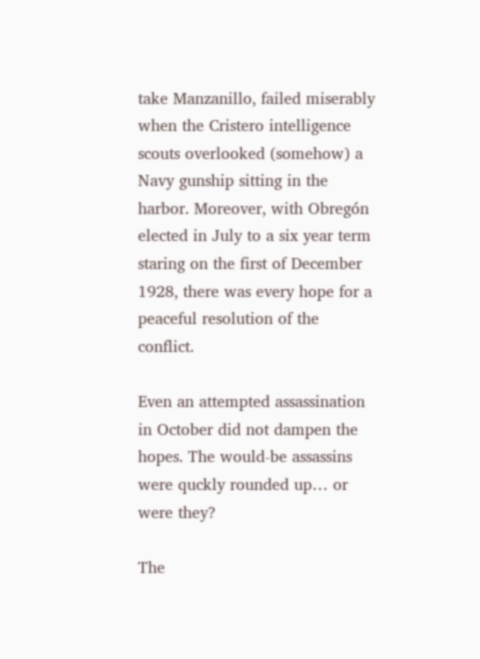take Manzanillo, failed miserably when the Cristero intelligence scouts overlooked (somehow) a Navy gunship sitting in the harbor. Moreover, with Obregón elected in July to a six year term staring on the first of December 1928, there was every hope for a peaceful resolution of the conflict.

Even an attempted assassination in October did not dampen the hopes. The would-be assassins were quckly rounded up… or were they?

The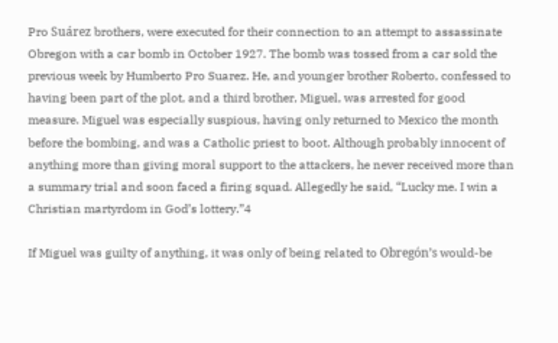Pro Suárez brothers, were executed for their connection to an attempt to assassinate Obregon with a car bomb in October 1927. The bomb was tossed from a car sold the previous week by Humberto Pro Suarez. He, and younger brother Roberto, confessed to having been part of the plot, and a third brother, Miguel, was arrested for good measure. Miguel was especially suspious, having only returned to Mexico the month before the bombing, and was a Catholic priest to boot. Although probably innocent of anything more than giving moral support to the attackers, he never received more than a summary trial and soon faced a firing squad. Allegedly he said, “Lucky me. I win a Christian martyrdom in God’s lottery.”4

If Miguel was guilty of anything, it was only of being related to Obregón’s would-be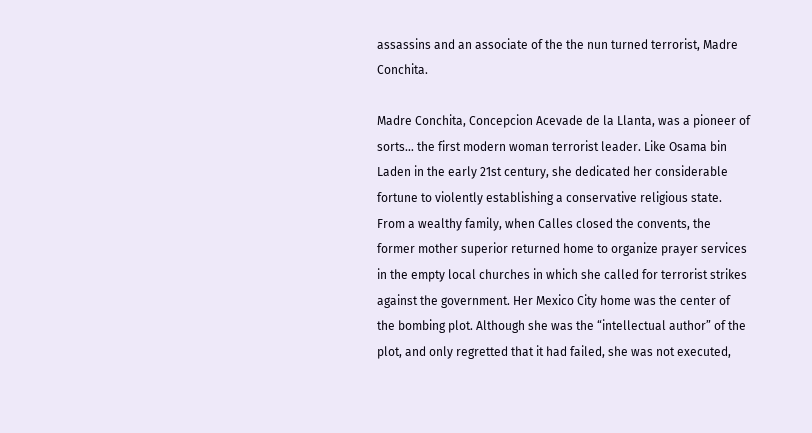assassins and an associate of the the nun turned terrorist, Madre Conchita.

Madre Conchita, Concepcion Acevade de la Llanta, was a pioneer of sorts… the first modern woman terrorist leader. Like Osama bin Laden in the early 21st century, she dedicated her considerable fortune to violently establishing a conservative religious state. From a wealthy family, when Calles closed the convents, the former mother superior returned home to organize prayer services in the empty local churches in which she called for terrorist strikes against the government. Her Mexico City home was the center of the bombing plot. Although she was the “intellectual author” of the plot, and only regretted that it had failed, she was not executed,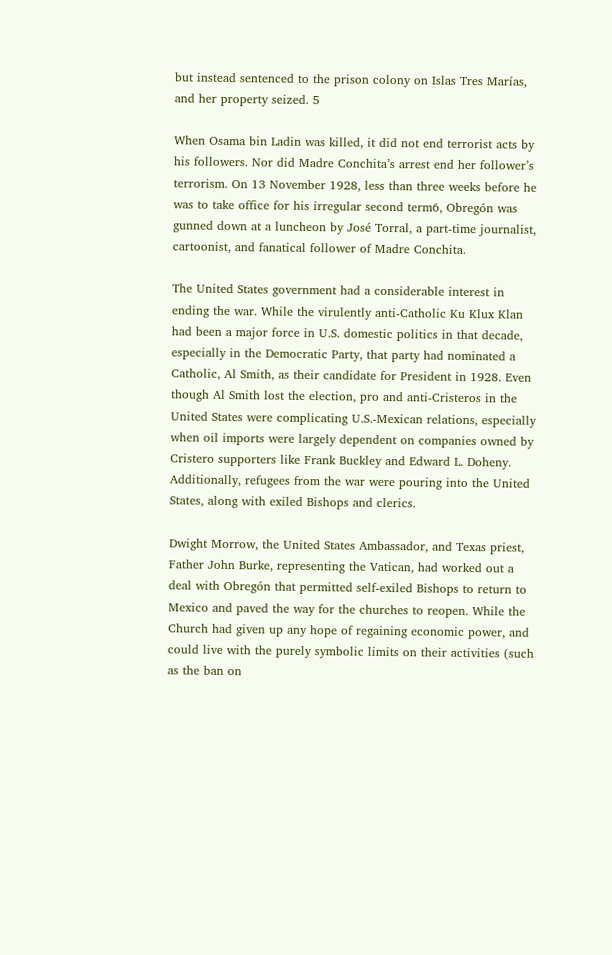but instead sentenced to the prison colony on Islas Tres Marías, and her property seized. 5

When Osama bin Ladin was killed, it did not end terrorist acts by his followers. Nor did Madre Conchita’s arrest end her follower’s terrorism. On 13 November 1928, less than three weeks before he was to take office for his irregular second term6, Obregón was gunned down at a luncheon by José Torral, a part-time journalist, cartoonist, and fanatical follower of Madre Conchita.

The United States government had a considerable interest in ending the war. While the virulently anti-Catholic Ku Klux Klan had been a major force in U.S. domestic politics in that decade, especially in the Democratic Party, that party had nominated a Catholic, Al Smith, as their candidate for President in 1928. Even though Al Smith lost the election, pro and anti-Cristeros in the United States were complicating U.S.-Mexican relations, especially when oil imports were largely dependent on companies owned by Cristero supporters like Frank Buckley and Edward L. Doheny. Additionally, refugees from the war were pouring into the United States, along with exiled Bishops and clerics.

Dwight Morrow, the United States Ambassador, and Texas priest, Father John Burke, representing the Vatican, had worked out a deal with Obregón that permitted self-exiled Bishops to return to Mexico and paved the way for the churches to reopen. While the Church had given up any hope of regaining economic power, and could live with the purely symbolic limits on their activities (such as the ban on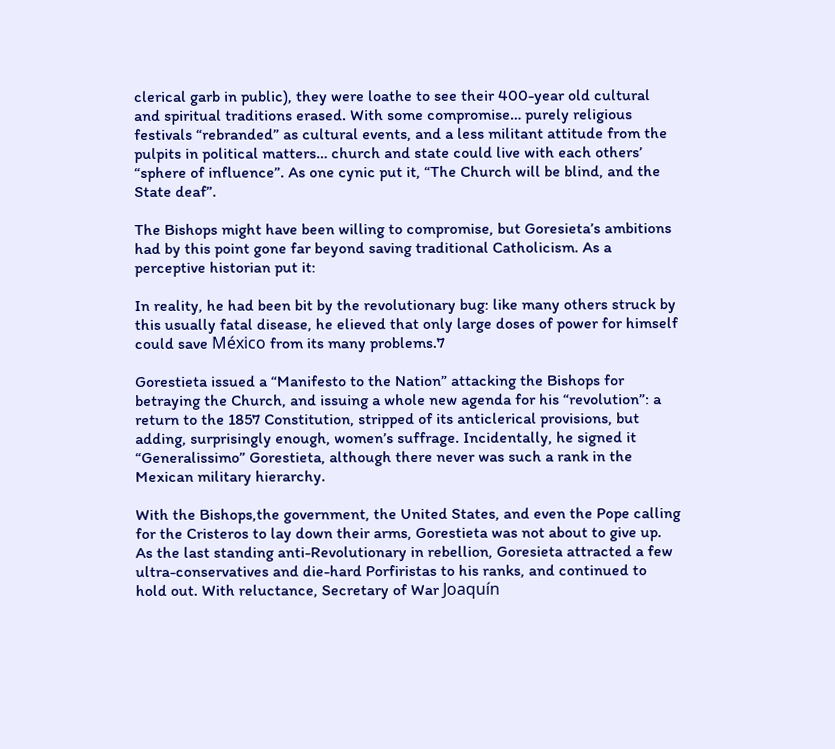clerical garb in public), they were loathe to see their 400-year old cultural and spiritual traditions erased. With some compromise… purely religious festivals “rebranded” as cultural events, and a less militant attitude from the pulpits in political matters… church and state could live with each others’ “sphere of influence”. As one cynic put it, “The Church will be blind, and the State deaf”.

The Bishops might have been willing to compromise, but Goresieta’s ambitions had by this point gone far beyond saving traditional Catholicism. As a perceptive historian put it:

In reality, he had been bit by the revolutionary bug: like many others struck by this usually fatal disease, he elieved that only large doses of power for himself could save México from its many problems.7

Gorestieta issued a “Manifesto to the Nation” attacking the Bishops for betraying the Church, and issuing a whole new agenda for his “revolution”: a return to the 1857 Constitution, stripped of its anticlerical provisions, but adding, surprisingly enough, women’s suffrage. Incidentally, he signed it “Generalissimo” Gorestieta, although there never was such a rank in the Mexican military hierarchy.

With the Bishops,the government, the United States, and even the Pope calling for the Cristeros to lay down their arms, Gorestieta was not about to give up. As the last standing anti-Revolutionary in rebellion, Goresieta attracted a few ultra-conservatives and die-hard Porfiristas to his ranks, and continued to hold out. With reluctance, Secretary of War Joaquín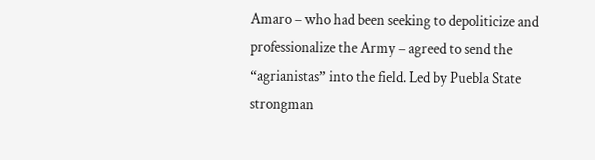Amaro – who had been seeking to depoliticize and professionalize the Army – agreed to send the “agrianistas” into the field. Led by Puebla State strongman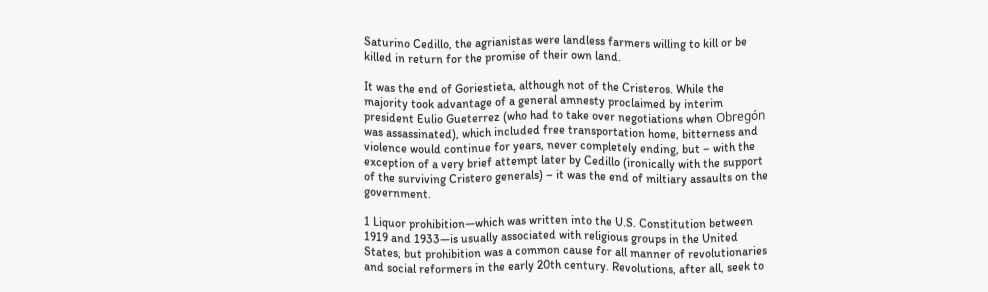Saturino Cedillo, the agrianistas were landless farmers willing to kill or be killed in return for the promise of their own land.

It was the end of Goriestieta, although not of the Cristeros. While the majority took advantage of a general amnesty proclaimed by interim president Eulio Gueterrez (who had to take over negotiations when Obregón was assassinated), which included free transportation home, bitterness and violence would continue for years, never completely ending, but – with the exception of a very brief attempt later by Cedillo (ironically with the support of the surviving Cristero generals) – it was the end of miltiary assaults on the government.

1 Liquor prohibition—which was written into the U.S. Constitution between 1919 and 1933—is usually associated with religious groups in the United States, but prohibition was a common cause for all manner of revolutionaries and social reformers in the early 20th century. Revolutions, after all, seek to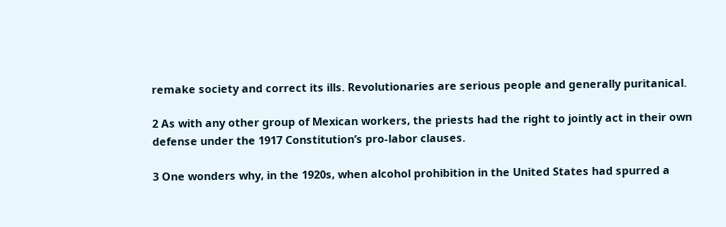remake society and correct its ills. Revolutionaries are serious people and generally puritanical.

2 As with any other group of Mexican workers, the priests had the right to jointly act in their own defense under the 1917 Constitution’s pro-labor clauses.

3 One wonders why, in the 1920s, when alcohol prohibition in the United States had spurred a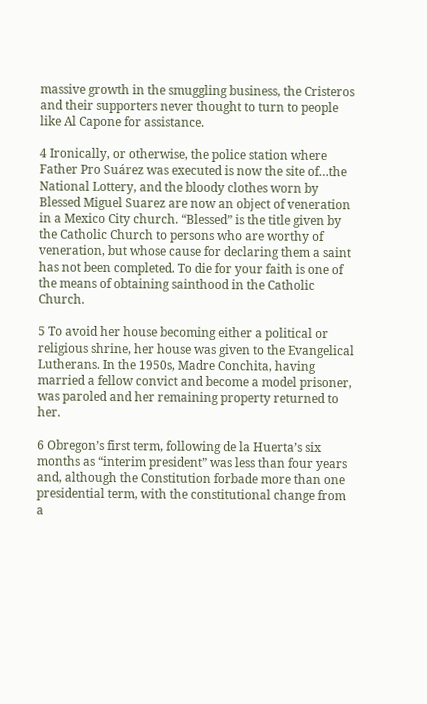massive growth in the smuggling business, the Cristeros and their supporters never thought to turn to people like Al Capone for assistance.

4 Ironically, or otherwise, the police station where Father Pro Suárez was executed is now the site of…the National Lottery, and the bloody clothes worn by Blessed Miguel Suarez are now an object of veneration in a Mexico City church. “Blessed” is the title given by the Catholic Church to persons who are worthy of veneration, but whose cause for declaring them a saint has not been completed. To die for your faith is one of the means of obtaining sainthood in the Catholic Church.

5 To avoid her house becoming either a political or religious shrine, her house was given to the Evangelical Lutherans. In the 1950s, Madre Conchita, having married a fellow convict and become a model prisoner, was paroled and her remaining property returned to her.

6 Obregon’s first term, following de la Huerta’s six months as “interim president” was less than four years and, although the Constitution forbade more than one presidential term, with the constitutional change from a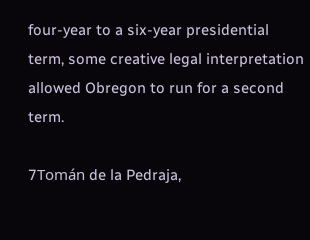four-year to a six-year presidential term, some creative legal interpretation allowed Obregon to run for a second term.

7Tomán de la Pedraja,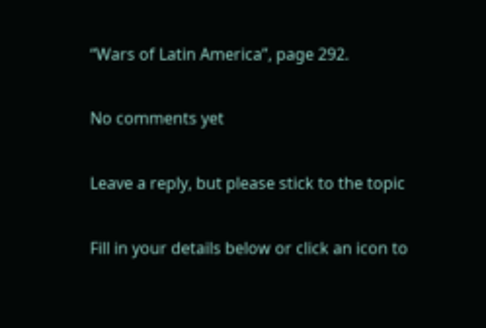“Wars of Latin America”, page 292.

No comments yet

Leave a reply, but please stick to the topic

Fill in your details below or click an icon to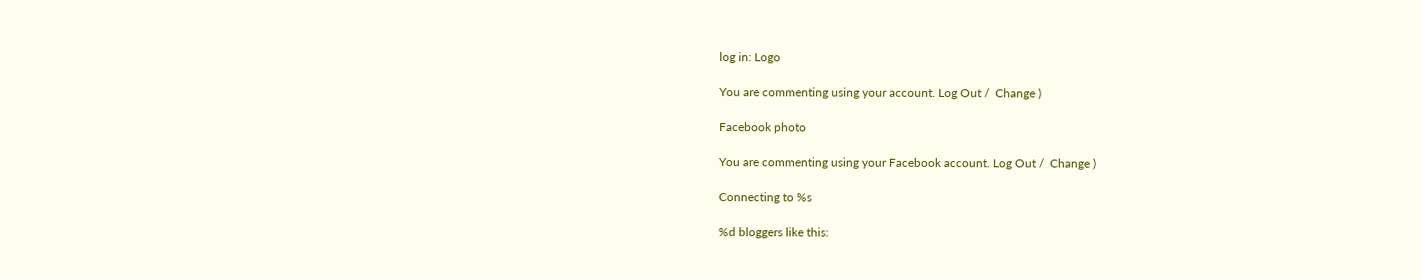log in: Logo

You are commenting using your account. Log Out /  Change )

Facebook photo

You are commenting using your Facebook account. Log Out /  Change )

Connecting to %s

%d bloggers like this: